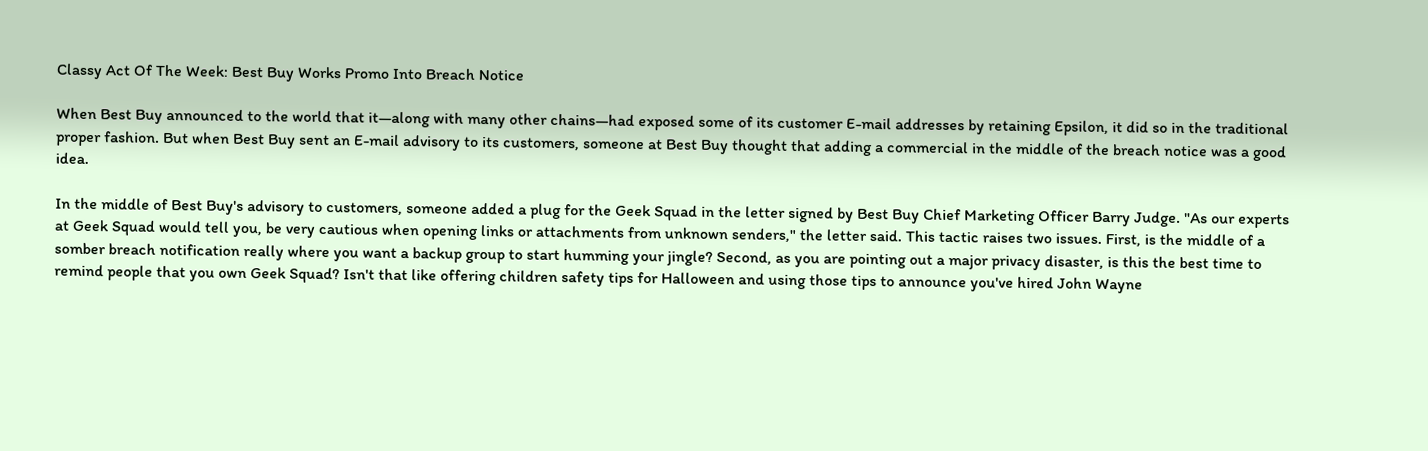Classy Act Of The Week: Best Buy Works Promo Into Breach Notice

When Best Buy announced to the world that it—along with many other chains—had exposed some of its customer E-mail addresses by retaining Epsilon, it did so in the traditional proper fashion. But when Best Buy sent an E-mail advisory to its customers, someone at Best Buy thought that adding a commercial in the middle of the breach notice was a good idea.

In the middle of Best Buy's advisory to customers, someone added a plug for the Geek Squad in the letter signed by Best Buy Chief Marketing Officer Barry Judge. "As our experts at Geek Squad would tell you, be very cautious when opening links or attachments from unknown senders," the letter said. This tactic raises two issues. First, is the middle of a somber breach notification really where you want a backup group to start humming your jingle? Second, as you are pointing out a major privacy disaster, is this the best time to remind people that you own Geek Squad? Isn't that like offering children safety tips for Halloween and using those tips to announce you've hired John Wayne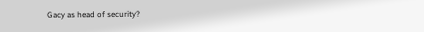Gacy as head of security?